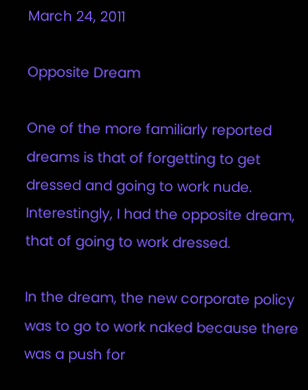March 24, 2011

Opposite Dream

One of the more familiarly reported dreams is that of forgetting to get dressed and going to work nude. Interestingly, I had the opposite dream, that of going to work dressed.

In the dream, the new corporate policy was to go to work naked because there was a push for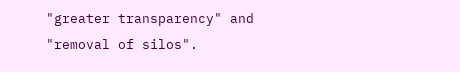"greater transparency" and "removal of silos".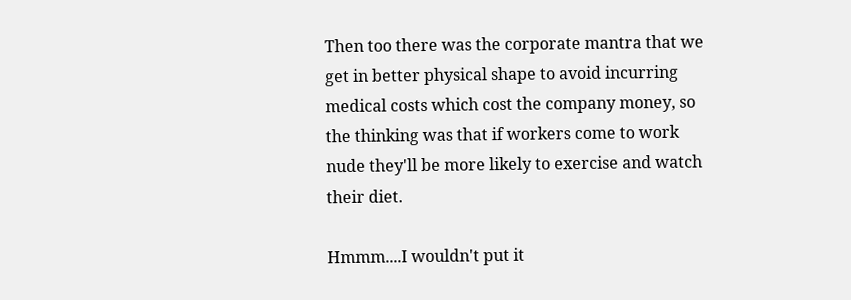Then too there was the corporate mantra that we get in better physical shape to avoid incurring medical costs which cost the company money, so the thinking was that if workers come to work nude they'll be more likely to exercise and watch their diet.

Hmmm....I wouldn't put it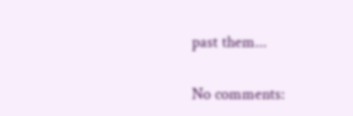past them...

No comments: